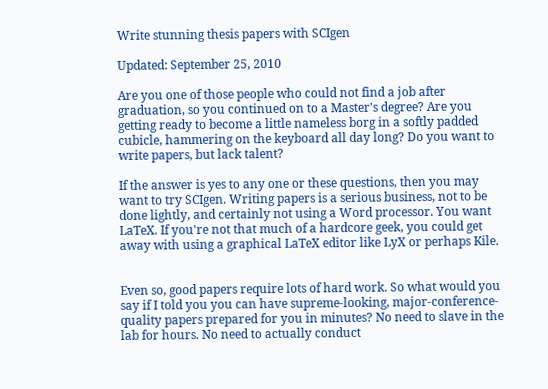Write stunning thesis papers with SCIgen

Updated: September 25, 2010

Are you one of those people who could not find a job after graduation, so you continued on to a Master's degree? Are you getting ready to become a little nameless borg in a softly padded cubicle, hammering on the keyboard all day long? Do you want to write papers, but lack talent?

If the answer is yes to any one or these questions, then you may want to try SCIgen. Writing papers is a serious business, not to be done lightly, and certainly not using a Word processor. You want LaTeX. If you're not that much of a hardcore geek, you could get away with using a graphical LaTeX editor like LyX or perhaps Kile.


Even so, good papers require lots of hard work. So what would you say if I told you you can have supreme-looking, major-conference-quality papers prepared for you in minutes? No need to slave in the lab for hours. No need to actually conduct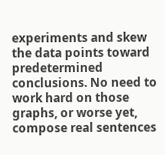experiments and skew the data points toward predetermined conclusions. No need to work hard on those graphs, or worse yet, compose real sentences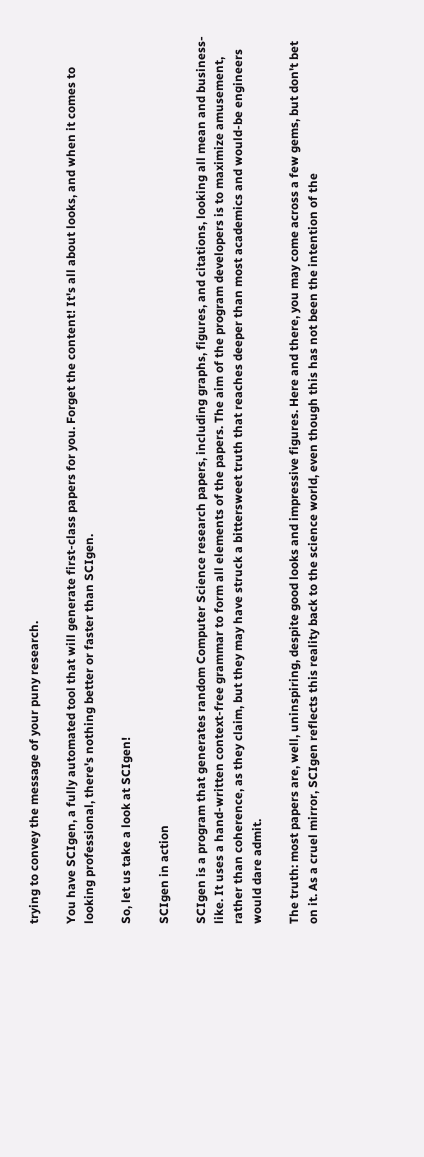trying to convey the message of your puny research.

You have SCIgen, a fully automated tool that will generate first-class papers for you. Forget the content! It's all about looks, and when it comes to looking professional, there's nothing better or faster than SCIgen.

So, let us take a look at SCIgen!

SCIgen in action

SCIgen is a program that generates random Computer Science research papers, including graphs, figures, and citations, looking all mean and business-like. It uses a hand-written context-free grammar to form all elements of the papers. The aim of the program developers is to maximize amusement, rather than coherence, as they claim, but they may have struck a bittersweet truth that reaches deeper than most academics and would-be engineers would dare admit.

The truth: most papers are, well, uninspiring, despite good looks and impressive figures. Here and there, you may come across a few gems, but don't bet on it. As a cruel mirror, SCIgen reflects this reality back to the science world, even though this has not been the intention of the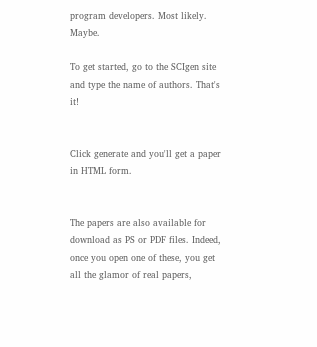program developers. Most likely. Maybe.

To get started, go to the SCIgen site and type the name of authors. That's it!


Click generate and you'll get a paper in HTML form.


The papers are also available for download as PS or PDF files. Indeed, once you open one of these, you get all the glamor of real papers,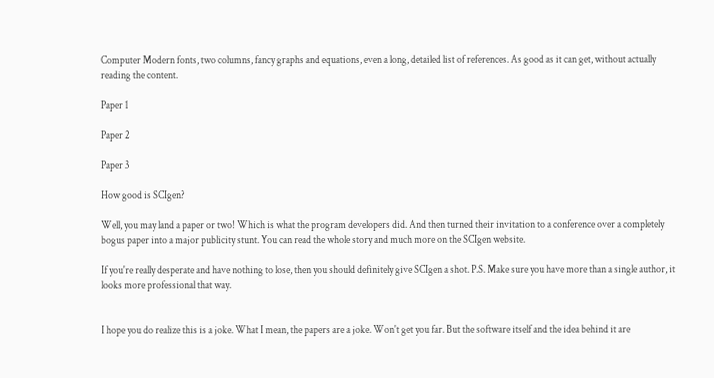Computer Modern fonts, two columns, fancy graphs and equations, even a long, detailed list of references. As good as it can get, without actually reading the content.

Paper 1

Paper 2

Paper 3

How good is SCIgen?

Well, you may land a paper or two! Which is what the program developers did. And then turned their invitation to a conference over a completely bogus paper into a major publicity stunt. You can read the whole story and much more on the SCIgen website.

If you're really desperate and have nothing to lose, then you should definitely give SCIgen a shot. P.S. Make sure you have more than a single author, it looks more professional that way.


I hope you do realize this is a joke. What I mean, the papers are a joke. Won't get you far. But the software itself and the idea behind it are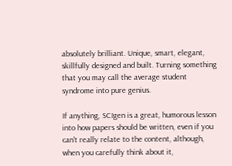absolutely brilliant. Unique, smart, elegant, skillfully designed and built. Turning something that you may call the average student syndrome into pure genius.

If anything, SCIgen is a great, humorous lesson into how papers should be written, even if you can't really relate to the content, although, when you carefully think about it,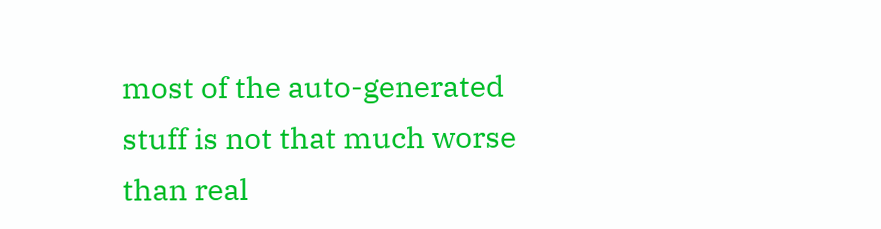most of the auto-generated stuff is not that much worse than real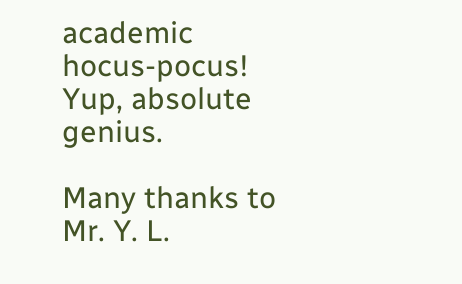academic hocus-pocus! Yup, absolute genius.

Many thanks to Mr. Y. L.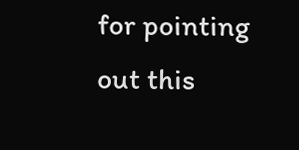for pointing out this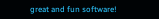great and fun software!